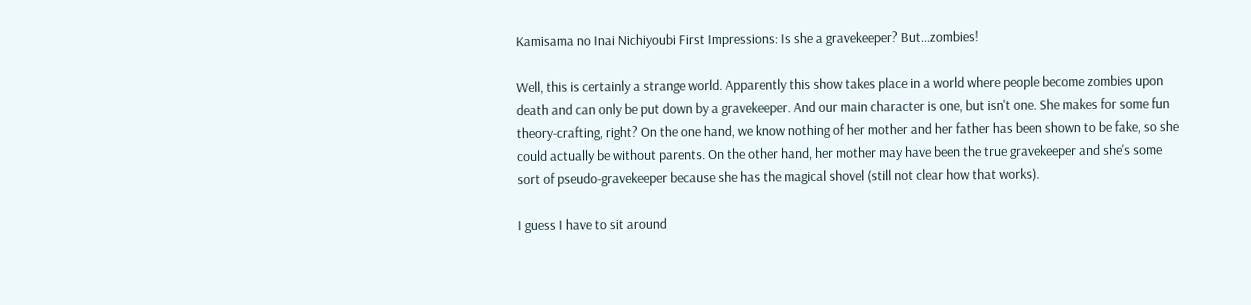Kamisama no Inai Nichiyoubi First Impressions: Is she a gravekeeper? But...zombies!

Well, this is certainly a strange world. Apparently this show takes place in a world where people become zombies upon death and can only be put down by a gravekeeper. And our main character is one, but isn't one. She makes for some fun theory-crafting, right? On the one hand, we know nothing of her mother and her father has been shown to be fake, so she could actually be without parents. On the other hand, her mother may have been the true gravekeeper and she's some sort of pseudo-gravekeeper because she has the magical shovel (still not clear how that works).

I guess I have to sit around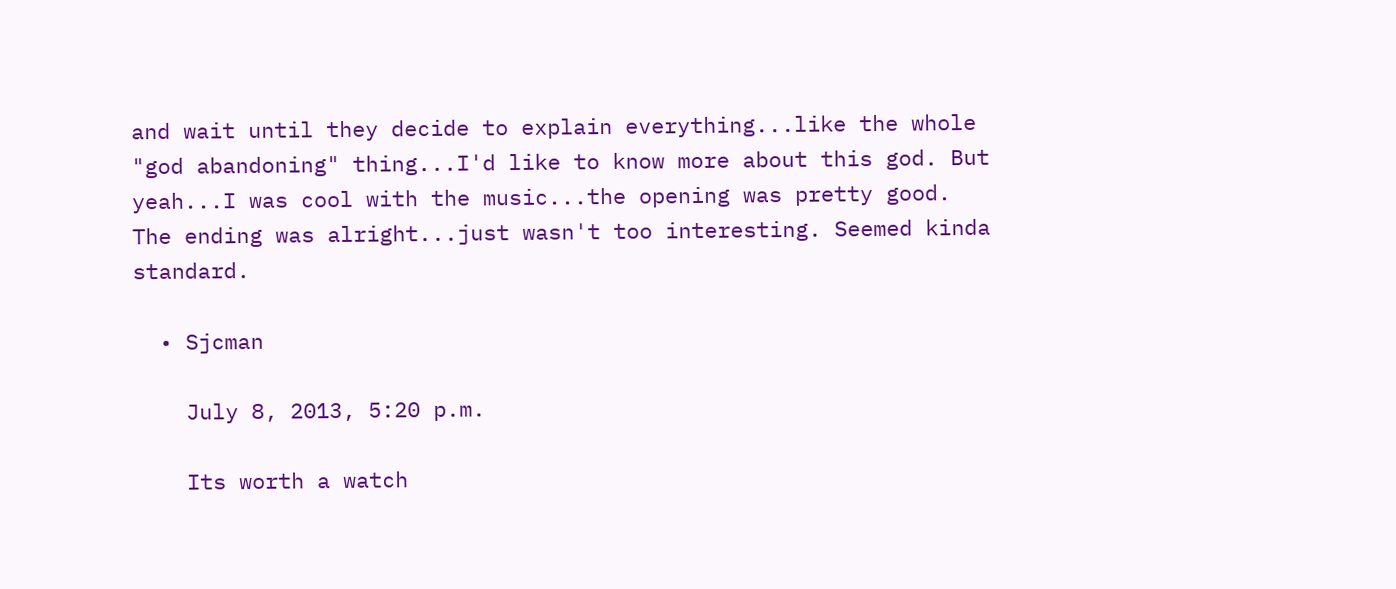and wait until they decide to explain everything...like the whole "god abandoning" thing...I'd like to know more about this god. But yeah...I was cool with the music...the opening was pretty good. The ending was alright...just wasn't too interesting. Seemed kinda standard.

  • Sjcman

    July 8, 2013, 5:20 p.m.

    Its worth a watch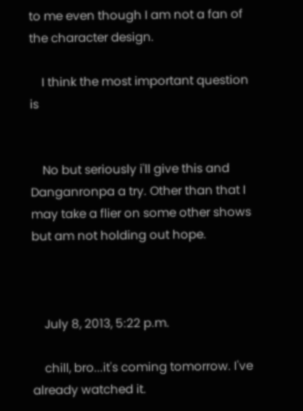to me even though I am not a fan of the character design.

    I think the most important question is


    No but seriously i'll give this and Danganronpa a try. Other than that I may take a flier on some other shows but am not holding out hope.



    July 8, 2013, 5:22 p.m.

    chill, bro...it's coming tomorrow. I've already watched it.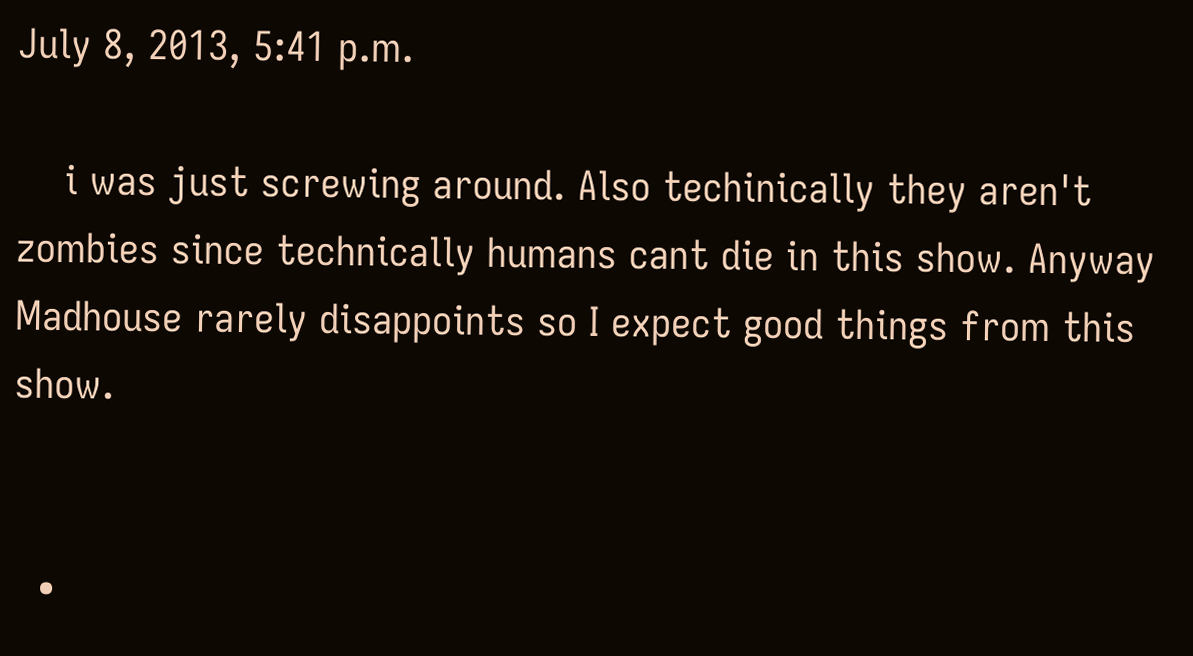July 8, 2013, 5:41 p.m.

    i was just screwing around. Also techinically they aren't zombies since technically humans cant die in this show. Anyway Madhouse rarely disappoints so I expect good things from this show.


  •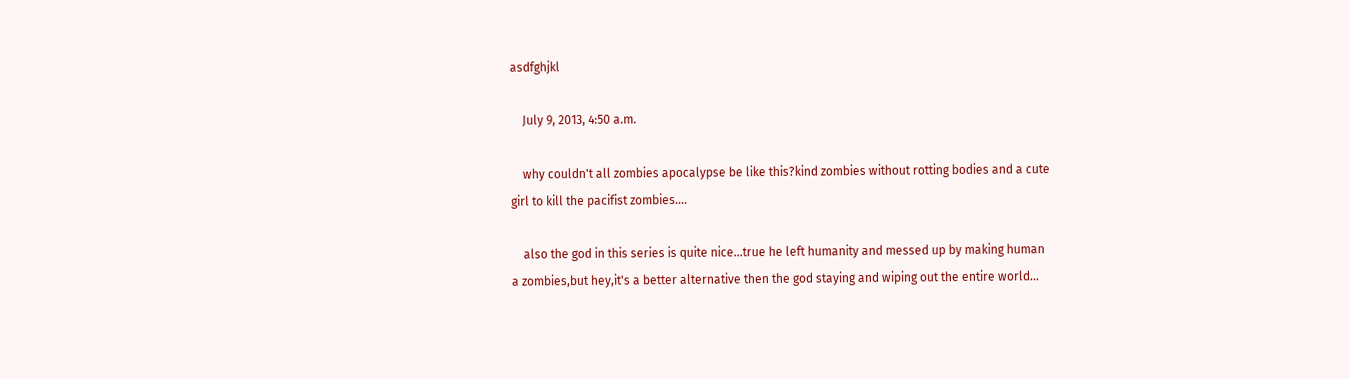asdfghjkl

    July 9, 2013, 4:50 a.m.

    why couldn't all zombies apocalypse be like this?kind zombies without rotting bodies and a cute girl to kill the pacifist zombies....

    also the god in this series is quite nice...true he left humanity and messed up by making human a zombies,but hey,it's a better alternative then the god staying and wiping out the entire world...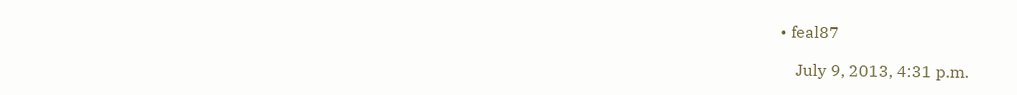• feal87

    July 9, 2013, 4:31 p.m.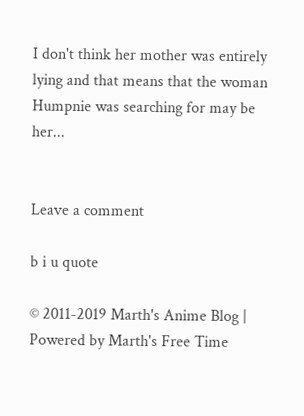I don't think her mother was entirely lying and that means that the woman Humpnie was searching for may be her...


Leave a comment

b i u quote

© 2011-2019 Marth's Anime Blog | Powered by Marth's Free Time